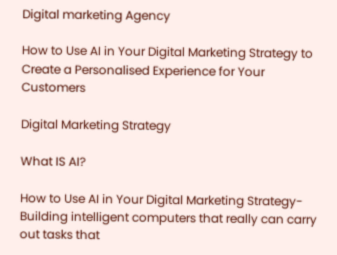Digital marketing Agency

How to Use AI in Your Digital Marketing Strategy to Create a Personalised Experience for Your Customers

Digital Marketing Strategy

What IS AI?

How to Use AI in Your Digital Marketing Strategy- Building intelligent computers that really can carry out tasks that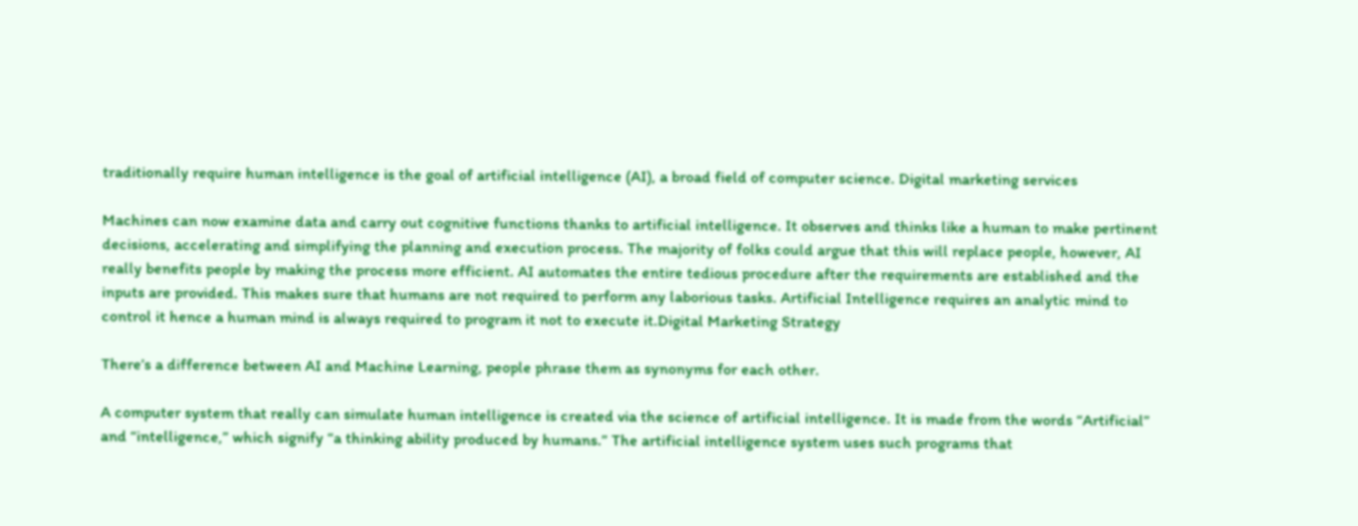traditionally require human intelligence is the goal of artificial intelligence (AI), a broad field of computer science. Digital marketing services

Machines can now examine data and carry out cognitive functions thanks to artificial intelligence. It observes and thinks like a human to make pertinent decisions, accelerating and simplifying the planning and execution process. The majority of folks could argue that this will replace people, however, AI really benefits people by making the process more efficient. AI automates the entire tedious procedure after the requirements are established and the inputs are provided. This makes sure that humans are not required to perform any laborious tasks. Artificial Intelligence requires an analytic mind to control it hence a human mind is always required to program it not to execute it.Digital Marketing Strategy

There’s a difference between AI and Machine Learning, people phrase them as synonyms for each other.

A computer system that really can simulate human intelligence is created via the science of artificial intelligence. It is made from the words “Artificial” and “intelligence,” which signify “a thinking ability produced by humans.” The artificial intelligence system uses such programs that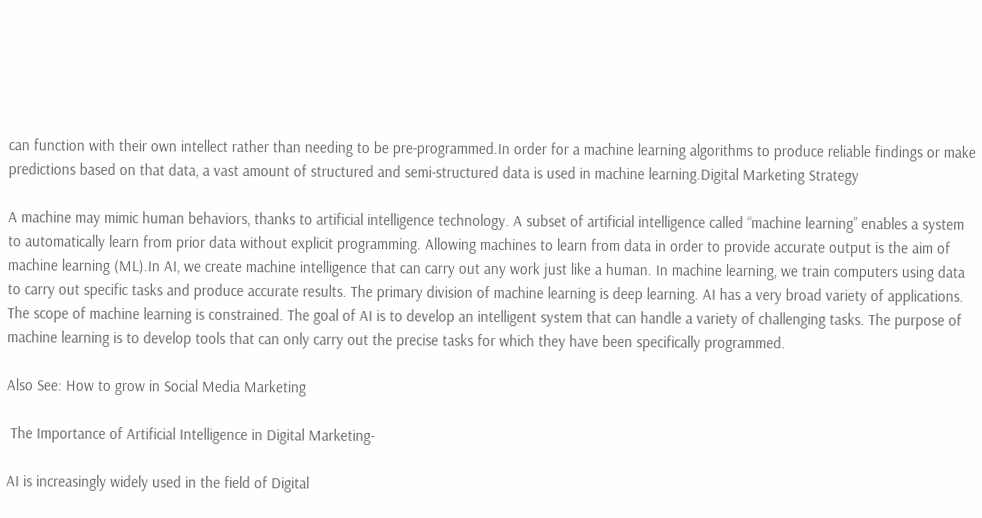can function with their own intellect rather than needing to be pre-programmed.In order for a machine learning algorithms to produce reliable findings or make predictions based on that data, a vast amount of structured and semi-structured data is used in machine learning.Digital Marketing Strategy

A machine may mimic human behaviors, thanks to artificial intelligence technology. A subset of artificial intelligence called “machine learning” enables a system to automatically learn from prior data without explicit programming. Allowing machines to learn from data in order to provide accurate output is the aim of machine learning (ML).In AI, we create machine intelligence that can carry out any work just like a human. In machine learning, we train computers using data to carry out specific tasks and produce accurate results. The primary division of machine learning is deep learning. AI has a very broad variety of applications. The scope of machine learning is constrained. The goal of AI is to develop an intelligent system that can handle a variety of challenging tasks. The purpose of machine learning is to develop tools that can only carry out the precise tasks for which they have been specifically programmed.

Also See: How to grow in Social Media Marketing

 The Importance of Artificial Intelligence in Digital Marketing-

AI is increasingly widely used in the field of Digital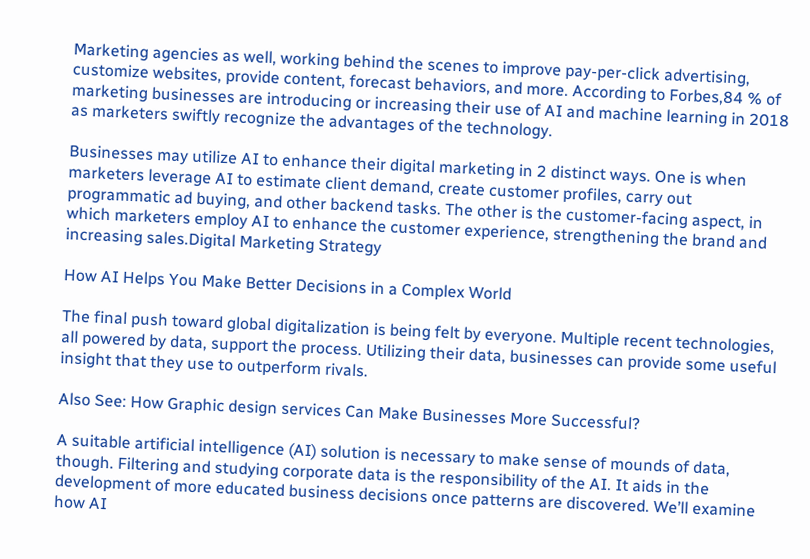Marketing agencies as well, working behind the scenes to improve pay-per-click advertising, customize websites, provide content, forecast behaviors, and more. According to Forbes,84 % of marketing businesses are introducing or increasing their use of AI and machine learning in 2018 as marketers swiftly recognize the advantages of the technology.

Businesses may utilize AI to enhance their digital marketing in 2 distinct ways. One is when marketers leverage AI to estimate client demand, create customer profiles, carry out programmatic ad buying, and other backend tasks. The other is the customer-facing aspect, in which marketers employ AI to enhance the customer experience, strengthening the brand and increasing sales.Digital Marketing Strategy

How AI Helps You Make Better Decisions in a Complex World

The final push toward global digitalization is being felt by everyone. Multiple recent technologies, all powered by data, support the process. Utilizing their data, businesses can provide some useful insight that they use to outperform rivals.

Also See: How Graphic design services Can Make Businesses More Successful?

A suitable artificial intelligence (AI) solution is necessary to make sense of mounds of data, though. Filtering and studying corporate data is the responsibility of the AI. It aids in the development of more educated business decisions once patterns are discovered. We’ll examine how AI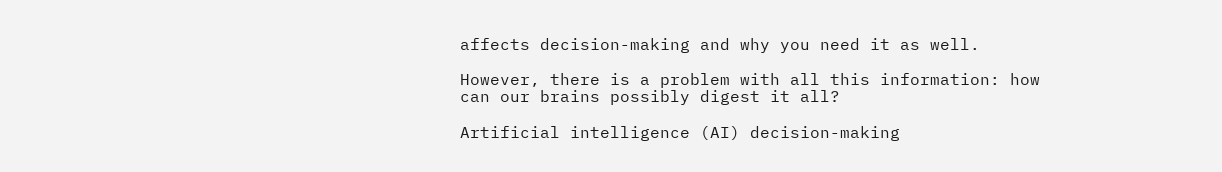affects decision-making and why you need it as well.

However, there is a problem with all this information: how can our brains possibly digest it all?

Artificial intelligence (AI) decision-making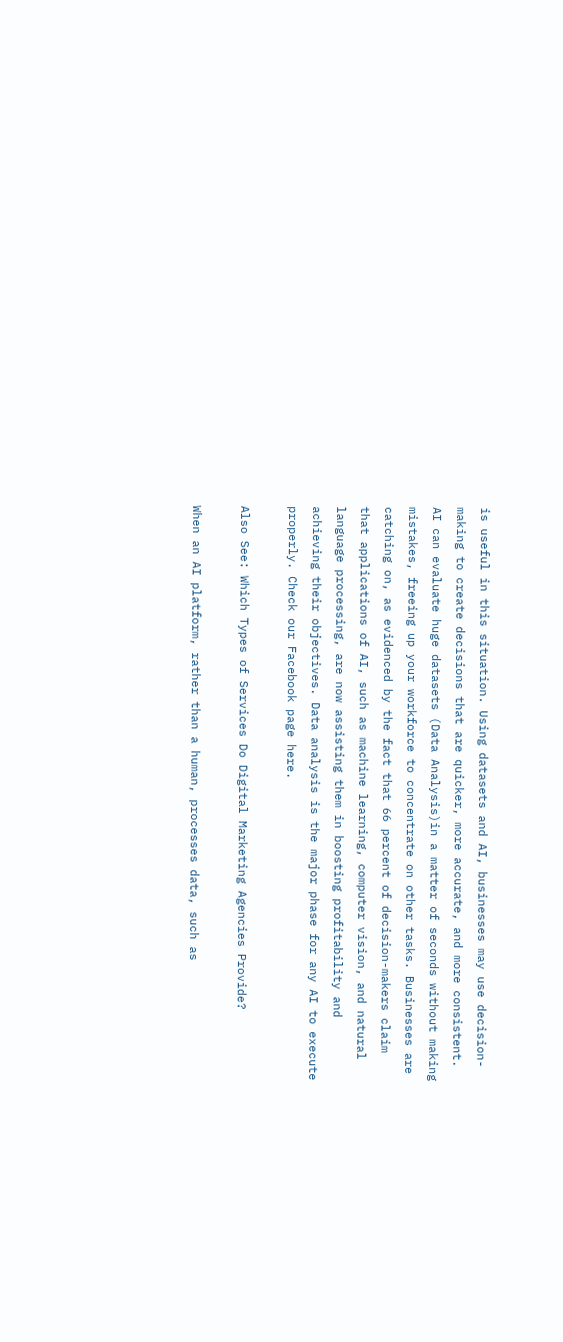is useful in this situation. Using datasets and AI, businesses may use decision-making to create decisions that are quicker, more accurate, and more consistent. AI can evaluate huge datasets (Data Analysis)in a matter of seconds without making mistakes, freeing up your workforce to concentrate on other tasks. Businesses are catching on, as evidenced by the fact that 66 percent of decision-makers claim that applications of AI, such as machine learning, computer vision, and natural language processing, are now assisting them in boosting profitability and achieving their objectives. Data analysis is the major phase for any AI to execute properly. Check our Facebook page here.

Also See: Which Types of Services Do Digital Marketing Agencies Provide?

When an AI platform, rather than a human, processes data, such as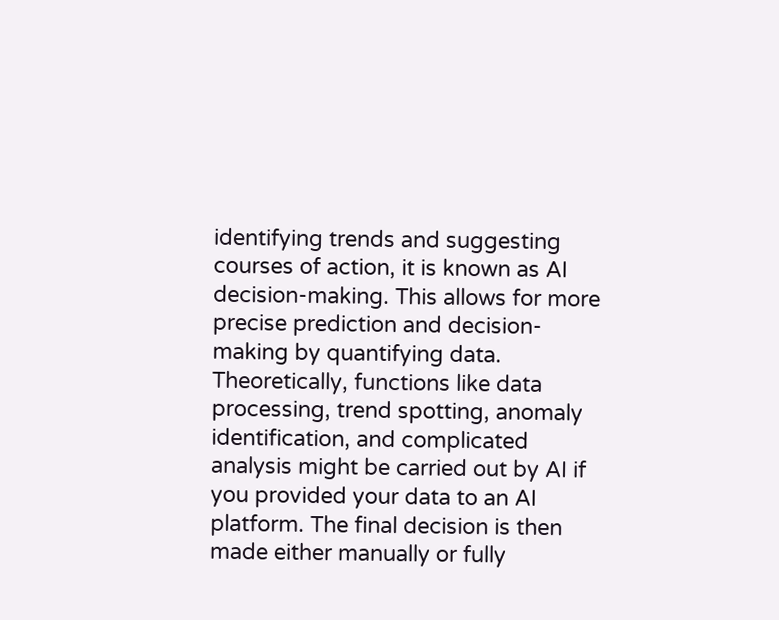identifying trends and suggesting courses of action, it is known as AI decision-making. This allows for more precise prediction and decision-making by quantifying data. Theoretically, functions like data processing, trend spotting, anomaly identification, and complicated analysis might be carried out by AI if you provided your data to an AI platform. The final decision is then made either manually or fully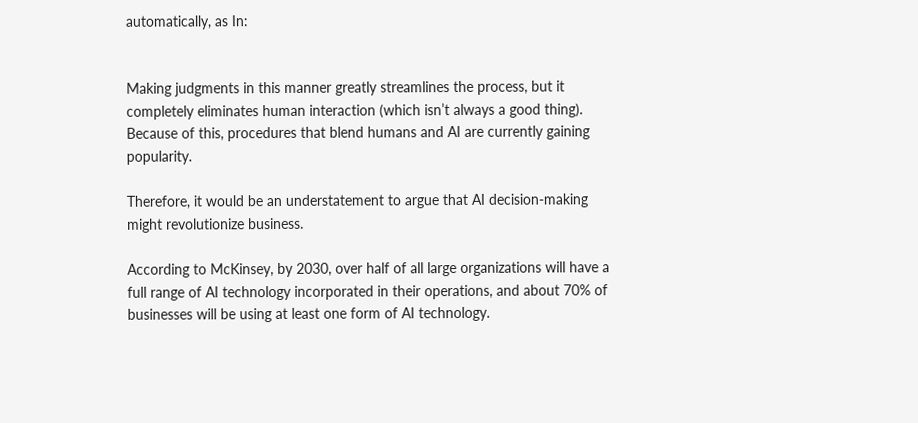automatically, as In:


Making judgments in this manner greatly streamlines the process, but it completely eliminates human interaction (which isn’t always a good thing). Because of this, procedures that blend humans and AI are currently gaining popularity.

Therefore, it would be an understatement to argue that AI decision-making might revolutionize business.

According to McKinsey, by 2030, over half of all large organizations will have a full range of AI technology incorporated in their operations, and about 70% of businesses will be using at least one form of AI technology.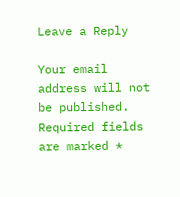Leave a Reply

Your email address will not be published. Required fields are marked *